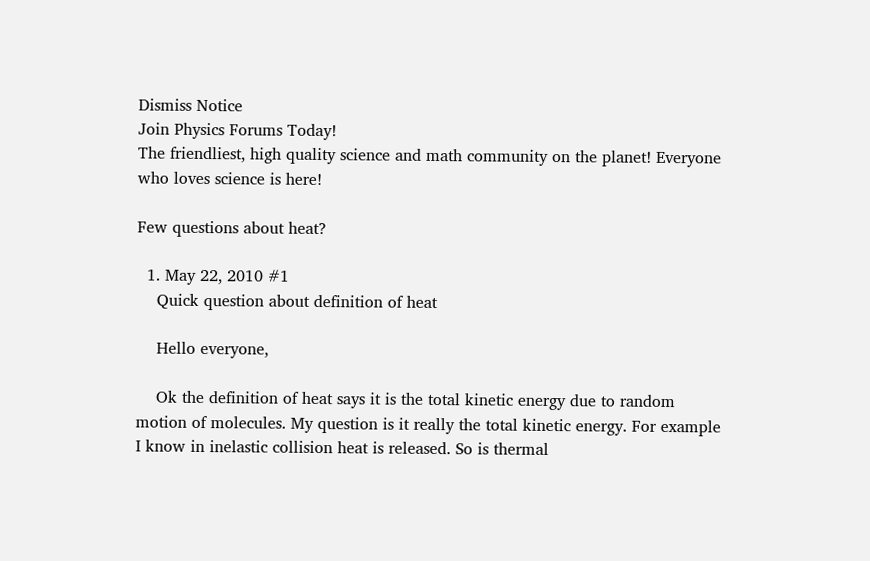Dismiss Notice
Join Physics Forums Today!
The friendliest, high quality science and math community on the planet! Everyone who loves science is here!

Few questions about heat?

  1. May 22, 2010 #1
    Quick question about definition of heat

    Hello everyone,

    Ok the definition of heat says it is the total kinetic energy due to random motion of molecules. My question is it really the total kinetic energy. For example I know in inelastic collision heat is released. So is thermal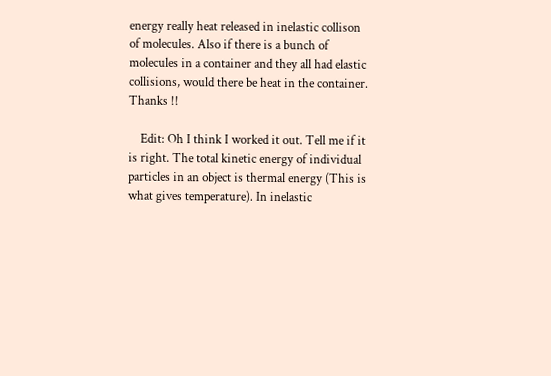energy really heat released in inelastic collison of molecules. Also if there is a bunch of molecules in a container and they all had elastic collisions, would there be heat in the container. Thanks !!

    Edit: Oh I think I worked it out. Tell me if it is right. The total kinetic energy of individual particles in an object is thermal energy (This is what gives temperature). In inelastic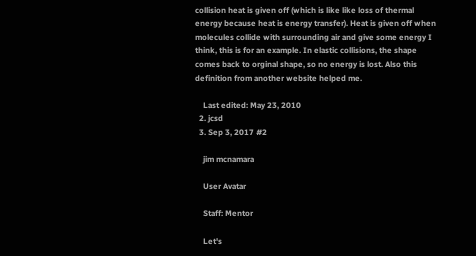collision heat is given off (which is like like loss of thermal energy because heat is energy transfer). Heat is given off when molecules collide with surrounding air and give some energy I think, this is for an example. In elastic collisions, the shape comes back to orginal shape, so no energy is lost. Also this definition from another website helped me.

    Last edited: May 23, 2010
  2. jcsd
  3. Sep 3, 2017 #2

    jim mcnamara

    User Avatar

    Staff: Mentor

    Let's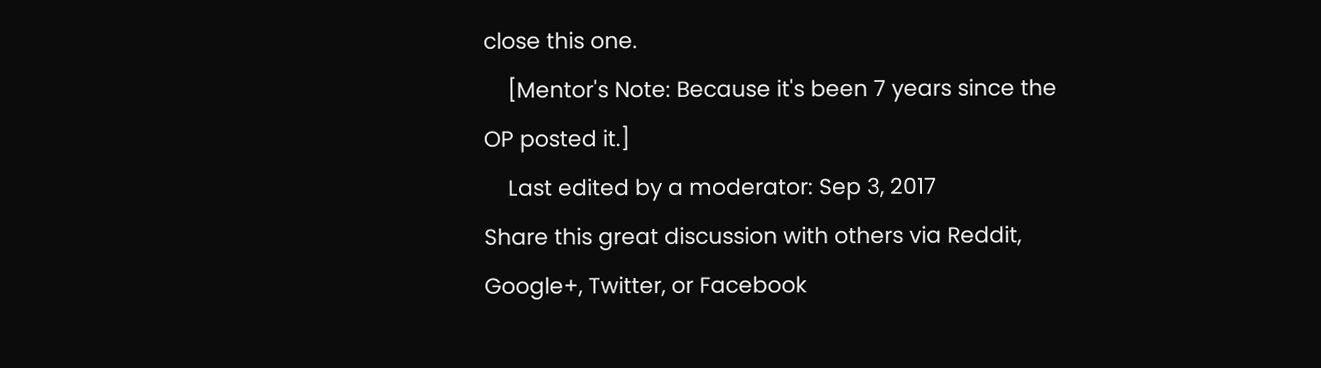close this one.
    [Mentor's Note: Because it's been 7 years since the OP posted it.]
    Last edited by a moderator: Sep 3, 2017
Share this great discussion with others via Reddit, Google+, Twitter, or Facebook